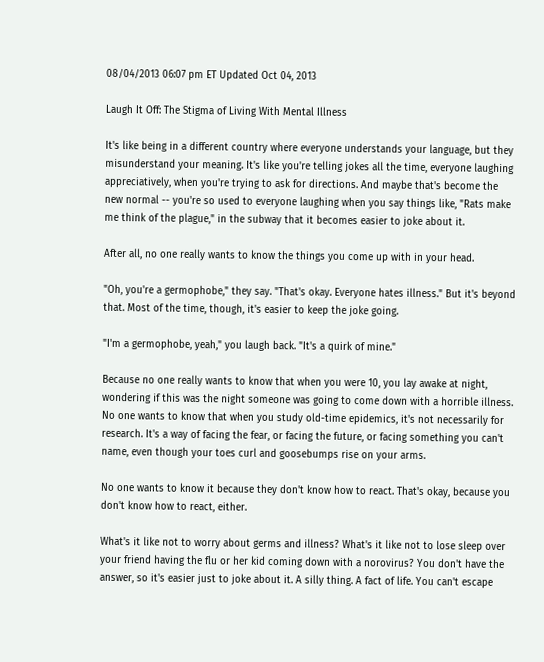08/04/2013 06:07 pm ET Updated Oct 04, 2013

Laugh It Off: The Stigma of Living With Mental Illness

It's like being in a different country where everyone understands your language, but they misunderstand your meaning. It's like you're telling jokes all the time, everyone laughing appreciatively, when you're trying to ask for directions. And maybe that's become the new normal -- you're so used to everyone laughing when you say things like, "Rats make me think of the plague," in the subway that it becomes easier to joke about it.

After all, no one really wants to know the things you come up with in your head.

"Oh, you're a germophobe," they say. "That's okay. Everyone hates illness." But it's beyond that. Most of the time, though, it's easier to keep the joke going.

"I'm a germophobe, yeah," you laugh back. "It's a quirk of mine."

Because no one really wants to know that when you were 10, you lay awake at night, wondering if this was the night someone was going to come down with a horrible illness. No one wants to know that when you study old-time epidemics, it's not necessarily for research. It's a way of facing the fear, or facing the future, or facing something you can't name, even though your toes curl and goosebumps rise on your arms.

No one wants to know it because they don't know how to react. That's okay, because you don't know how to react, either.

What's it like not to worry about germs and illness? What's it like not to lose sleep over your friend having the flu or her kid coming down with a norovirus? You don't have the answer, so it's easier just to joke about it. A silly thing. A fact of life. You can't escape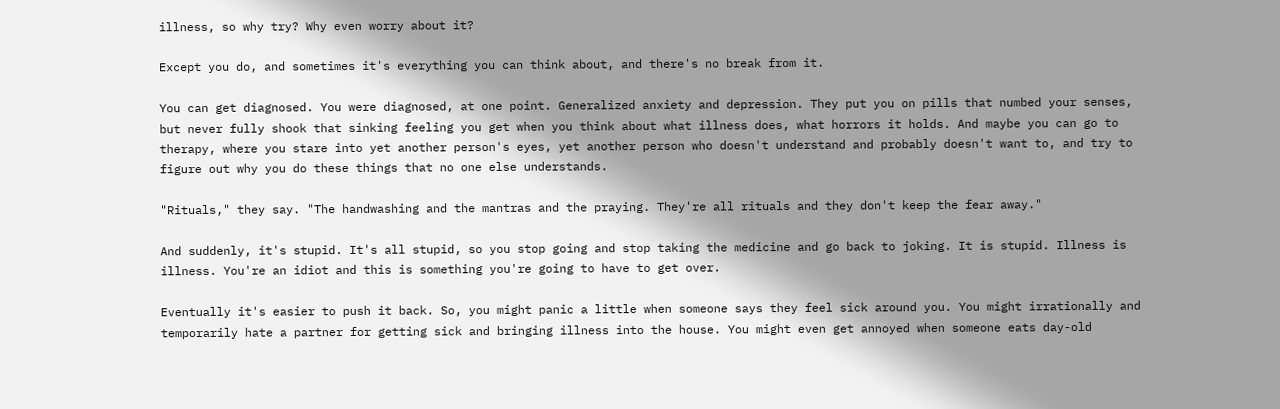illness, so why try? Why even worry about it?

Except you do, and sometimes it's everything you can think about, and there's no break from it.

You can get diagnosed. You were diagnosed, at one point. Generalized anxiety and depression. They put you on pills that numbed your senses, but never fully shook that sinking feeling you get when you think about what illness does, what horrors it holds. And maybe you can go to therapy, where you stare into yet another person's eyes, yet another person who doesn't understand and probably doesn't want to, and try to figure out why you do these things that no one else understands.

"Rituals," they say. "The handwashing and the mantras and the praying. They're all rituals and they don't keep the fear away."

And suddenly, it's stupid. It's all stupid, so you stop going and stop taking the medicine and go back to joking. It is stupid. Illness is illness. You're an idiot and this is something you're going to have to get over.

Eventually it's easier to push it back. So, you might panic a little when someone says they feel sick around you. You might irrationally and temporarily hate a partner for getting sick and bringing illness into the house. You might even get annoyed when someone eats day-old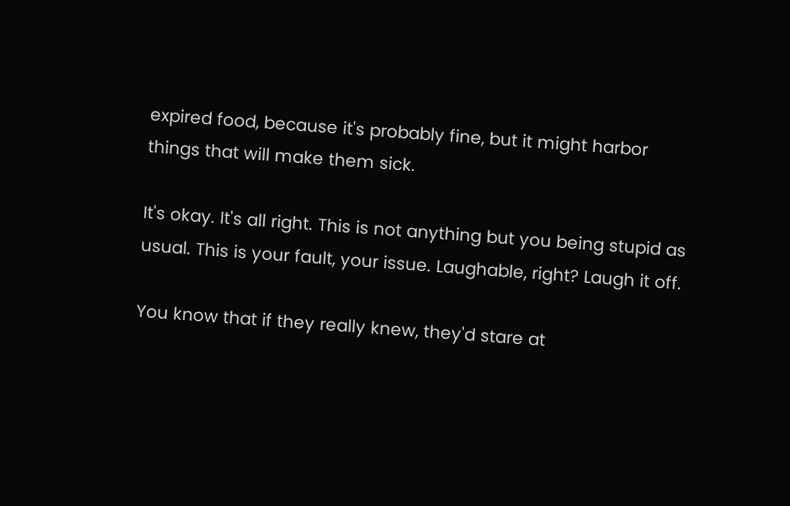expired food, because it's probably fine, but it might harbor things that will make them sick.

It's okay. It's all right. This is not anything but you being stupid as usual. This is your fault, your issue. Laughable, right? Laugh it off.

You know that if they really knew, they'd stare at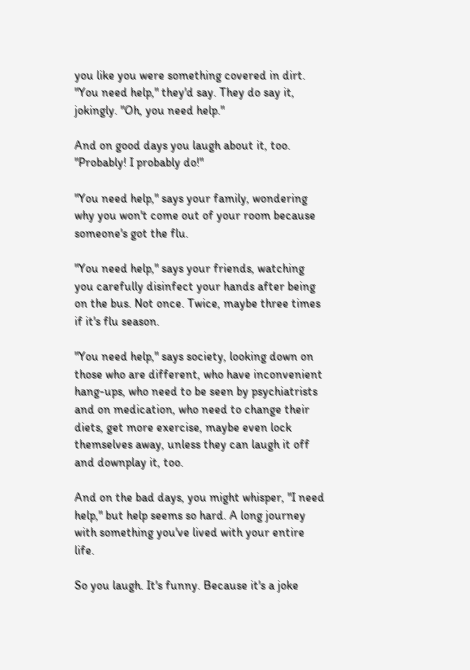you like you were something covered in dirt. "You need help," they'd say. They do say it, jokingly. "Oh, you need help."

And on good days you laugh about it, too. "Probably! I probably do!"

"You need help," says your family, wondering why you won't come out of your room because someone's got the flu.

"You need help," says your friends, watching you carefully disinfect your hands after being on the bus. Not once. Twice, maybe three times if it's flu season.

"You need help," says society, looking down on those who are different, who have inconvenient hang-ups, who need to be seen by psychiatrists and on medication, who need to change their diets, get more exercise, maybe even lock themselves away, unless they can laugh it off and downplay it, too.

And on the bad days, you might whisper, "I need help," but help seems so hard. A long journey with something you've lived with your entire life.

So you laugh. It's funny. Because it's a joke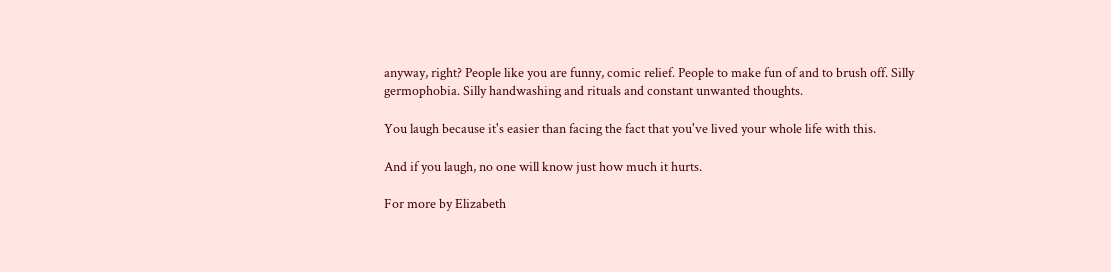anyway, right? People like you are funny, comic relief. People to make fun of and to brush off. Silly germophobia. Silly handwashing and rituals and constant unwanted thoughts.

You laugh because it's easier than facing the fact that you've lived your whole life with this.

And if you laugh, no one will know just how much it hurts.

For more by Elizabeth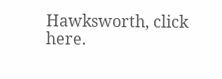Hawksworth, click here.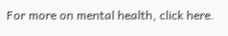For more on mental health, click here.